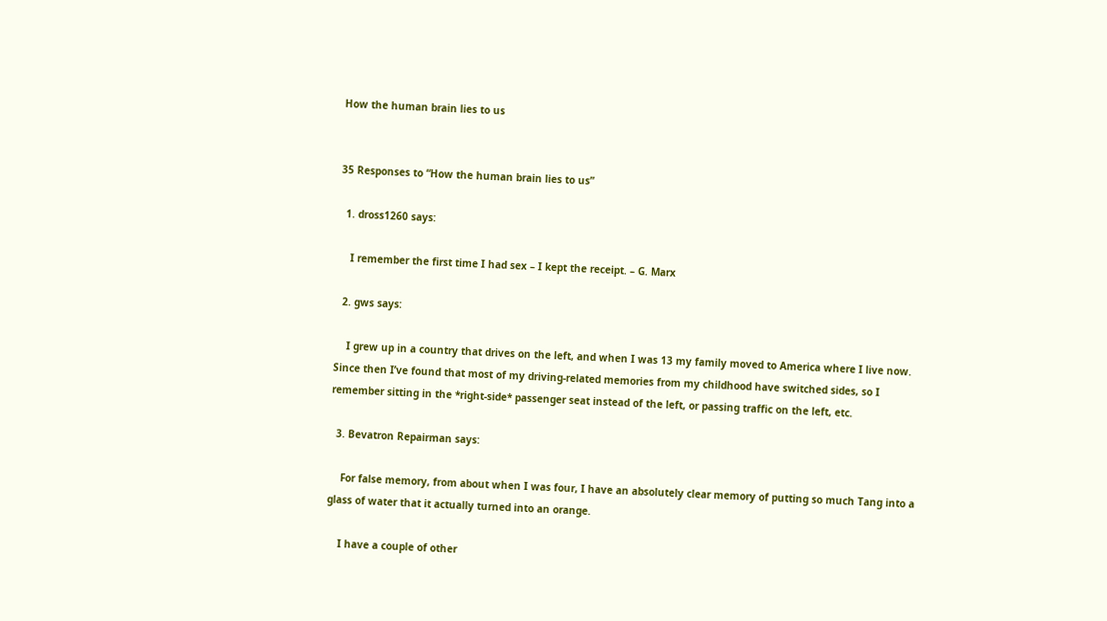How the human brain lies to us


35 Responses to “How the human brain lies to us”

  1. dross1260 says:

    I remember the first time I had sex – I kept the receipt. – G. Marx

  2. gws says:

    I grew up in a country that drives on the left, and when I was 13 my family moved to America where I live now. Since then I’ve found that most of my driving-related memories from my childhood have switched sides, so I remember sitting in the *right-side* passenger seat instead of the left, or passing traffic on the left, etc.

  3. Bevatron Repairman says:

    For false memory, from about when I was four, I have an absolutely clear memory of putting so much Tang into a glass of water that it actually turned into an orange.

    I have a couple of other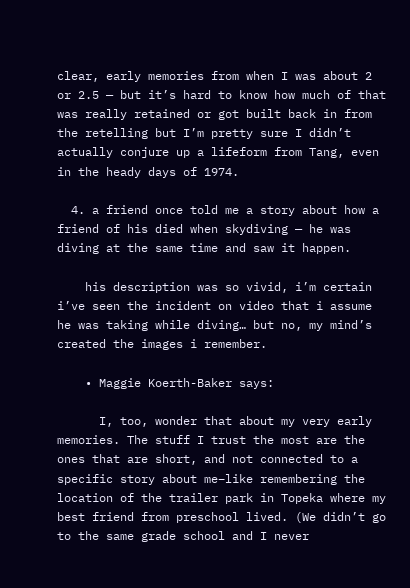clear, early memories from when I was about 2 or 2.5 — but it’s hard to know how much of that was really retained or got built back in from the retelling but I’m pretty sure I didn’t actually conjure up a lifeform from Tang, even in the heady days of 1974.

  4. a friend once told me a story about how a friend of his died when skydiving — he was diving at the same time and saw it happen.

    his description was so vivid, i’m certain i’ve seen the incident on video that i assume he was taking while diving… but no, my mind’s created the images i remember.

    • Maggie Koerth-Baker says:

      I, too, wonder that about my very early memories. The stuff I trust the most are the ones that are short, and not connected to a specific story about me–like remembering the location of the trailer park in Topeka where my best friend from preschool lived. (We didn’t go to the same grade school and I never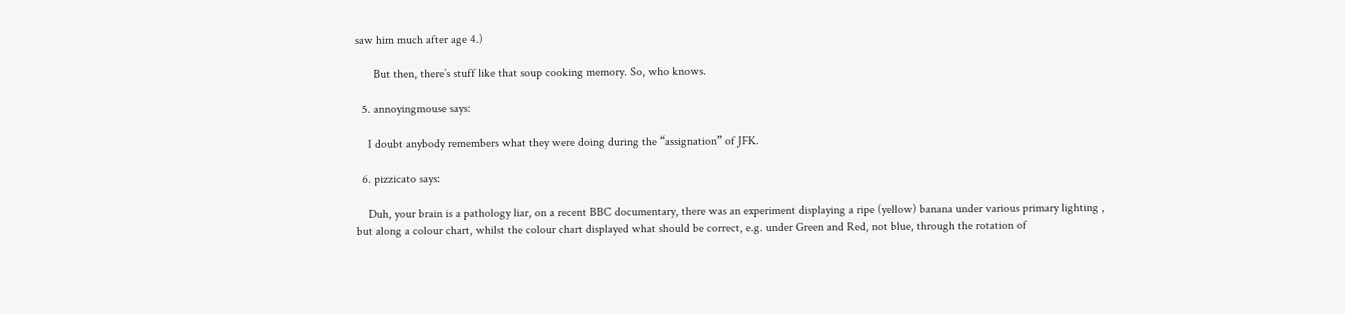saw him much after age 4.)

      But then, there’s stuff like that soup cooking memory. So, who knows.

  5. annoyingmouse says:

    I doubt anybody remembers what they were doing during the “assignation” of JFK.

  6. pizzicato says:

    Duh, your brain is a pathology liar, on a recent BBC documentary, there was an experiment displaying a ripe (yellow) banana under various primary lighting , but along a colour chart, whilst the colour chart displayed what should be correct, e.g. under Green and Red, not blue, through the rotation of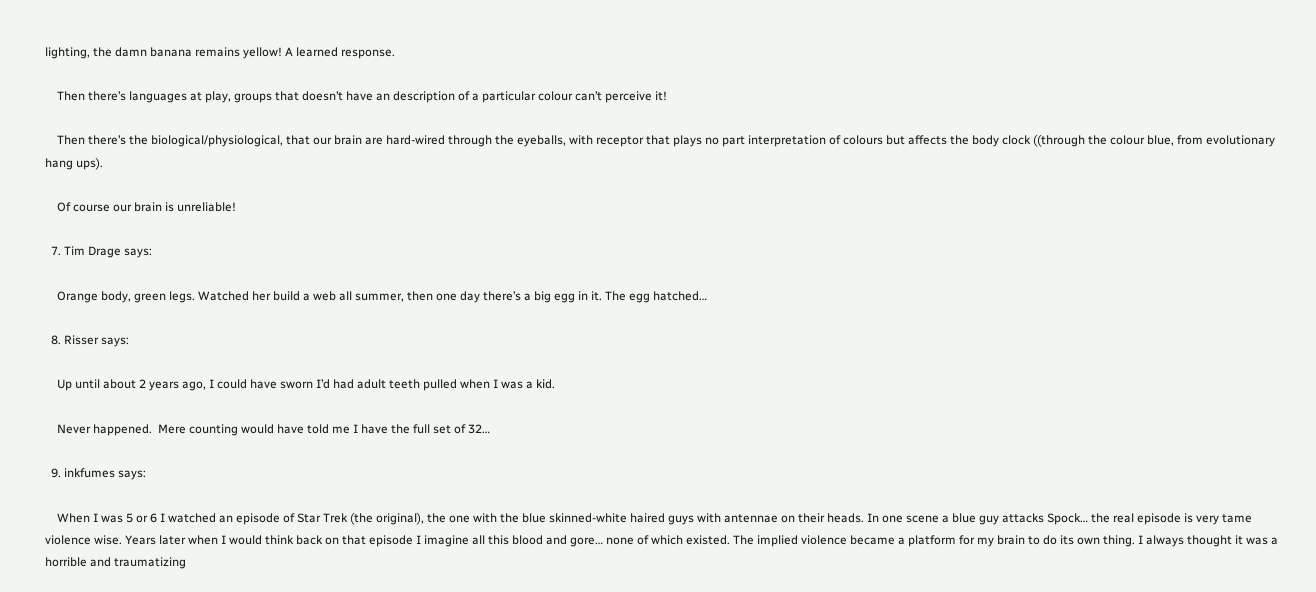lighting, the damn banana remains yellow! A learned response.

    Then there’s languages at play, groups that doesn’t have an description of a particular colour can’t perceive it!

    Then there’s the biological/physiological, that our brain are hard-wired through the eyeballs, with receptor that plays no part interpretation of colours but affects the body clock ((through the colour blue, from evolutionary hang ups).

    Of course our brain is unreliable!

  7. Tim Drage says:

    Orange body, green legs. Watched her build a web all summer, then one day there’s a big egg in it. The egg hatched…

  8. Risser says:

    Up until about 2 years ago, I could have sworn I’d had adult teeth pulled when I was a kid.

    Never happened.  Mere counting would have told me I have the full set of 32…

  9. inkfumes says:

    When I was 5 or 6 I watched an episode of Star Trek (the original), the one with the blue skinned-white haired guys with antennae on their heads. In one scene a blue guy attacks Spock… the real episode is very tame violence wise. Years later when I would think back on that episode I imagine all this blood and gore… none of which existed. The implied violence became a platform for my brain to do its own thing. I always thought it was a horrible and traumatizing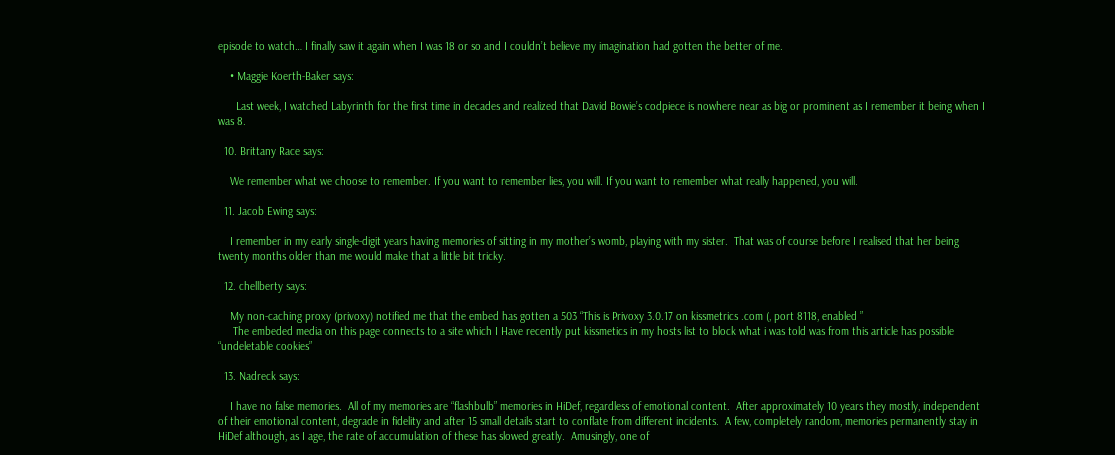episode to watch… I finally saw it again when I was 18 or so and I couldn’t believe my imagination had gotten the better of me.

    • Maggie Koerth-Baker says:

      Last week, I watched Labyrinth for the first time in decades and realized that David Bowie’s codpiece is nowhere near as big or prominent as I remember it being when I was 8.

  10. Brittany Race says:

    We remember what we choose to remember. If you want to remember lies, you will. If you want to remember what really happened, you will.

  11. Jacob Ewing says:

    I remember in my early single-digit years having memories of sitting in my mother’s womb, playing with my sister.  That was of course before I realised that her being twenty months older than me would make that a little bit tricky.

  12. chellberty says:

    My non-caching proxy (privoxy) notified me that the embed has gotten a 503 “This is Privoxy 3.0.17 on kissmetrics .com (, port 8118, enabled ”
     The embeded media on this page connects to a site which I Have recently put kissmetics in my hosts list to block what i was told was from this article has possible “undeletable cookies”

  13. Nadreck says:

    I have no false memories.  All of my memories are “flashbulb” memories in HiDef, regardless of emotional content.  After approximately 10 years they mostly, independent of their emotional content, degrade in fidelity and after 15 small details start to conflate from different incidents.  A few, completely random, memories permanently stay in HiDef although, as I age, the rate of accumulation of these has slowed greatly.  Amusingly, one of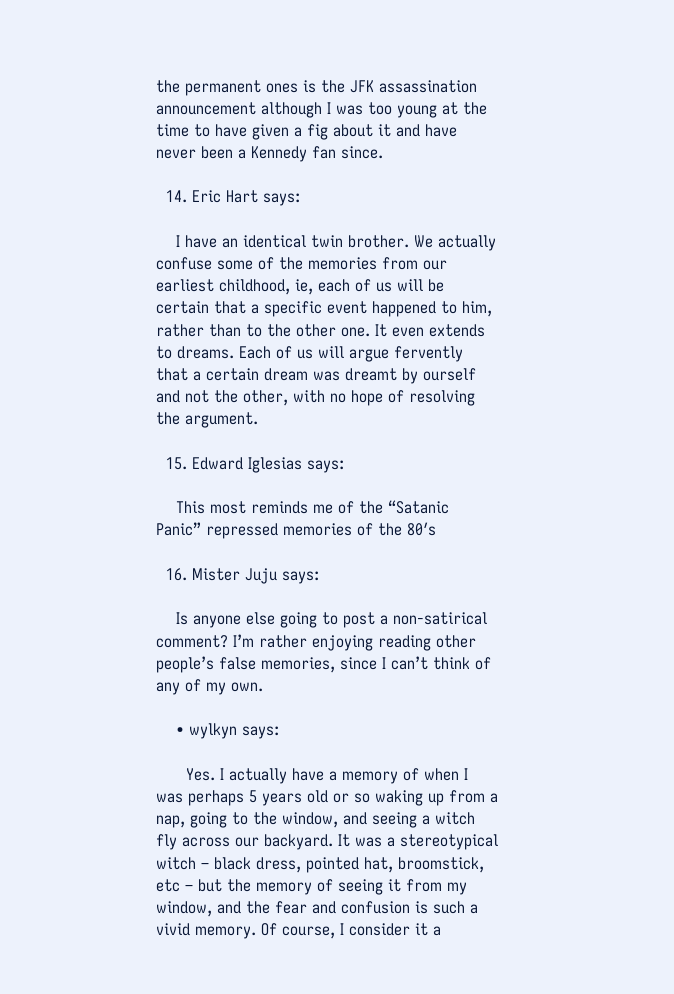the permanent ones is the JFK assassination announcement although I was too young at the time to have given a fig about it and have never been a Kennedy fan since.

  14. Eric Hart says:

    I have an identical twin brother. We actually confuse some of the memories from our earliest childhood, ie, each of us will be certain that a specific event happened to him, rather than to the other one. It even extends to dreams. Each of us will argue fervently that a certain dream was dreamt by ourself and not the other, with no hope of resolving the argument.

  15. Edward Iglesias says:

    This most reminds me of the “Satanic Panic” repressed memories of the 80′s

  16. Mister Juju says:

    Is anyone else going to post a non-satirical comment? I’m rather enjoying reading other people’s false memories, since I can’t think of any of my own.

    • wylkyn says:

      Yes. I actually have a memory of when I was perhaps 5 years old or so waking up from a nap, going to the window, and seeing a witch fly across our backyard. It was a stereotypical witch – black dress, pointed hat, broomstick, etc – but the memory of seeing it from my window, and the fear and confusion is such a vivid memory. Of course, I consider it a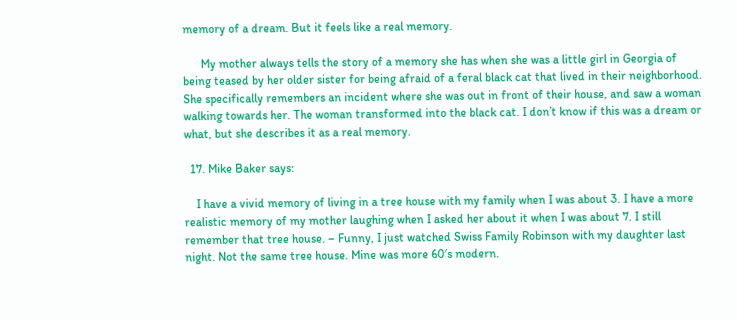memory of a dream. But it feels like a real memory.

      My mother always tells the story of a memory she has when she was a little girl in Georgia of being teased by her older sister for being afraid of a feral black cat that lived in their neighborhood. She specifically remembers an incident where she was out in front of their house, and saw a woman walking towards her. The woman transformed into the black cat. I don’t know if this was a dream or what, but she describes it as a real memory.

  17. Mike Baker says:

    I have a vivid memory of living in a tree house with my family when I was about 3. I have a more realistic memory of my mother laughing when I asked her about it when I was about 7. I still remember that tree house. – Funny, I just watched Swiss Family Robinson with my daughter last night. Not the same tree house. Mine was more 60′s modern.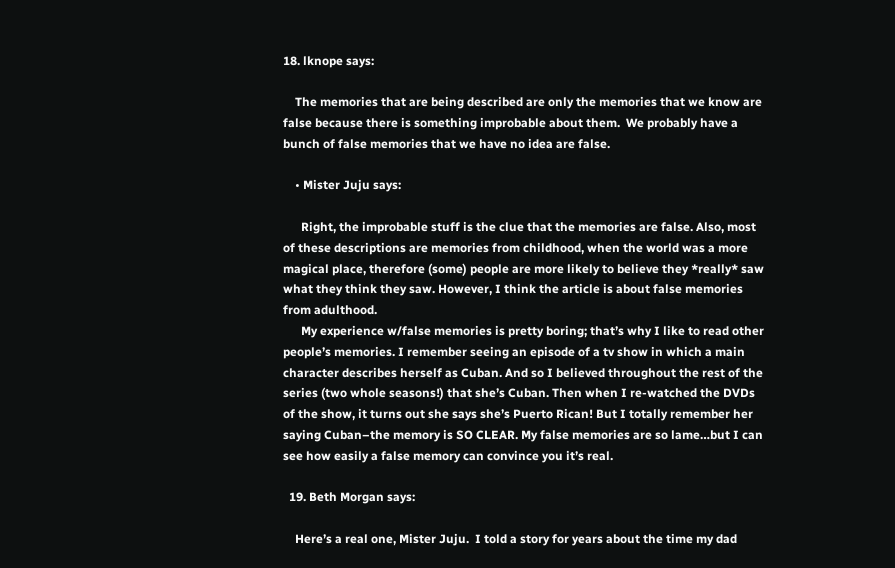18. lknope says:

    The memories that are being described are only the memories that we know are false because there is something improbable about them.  We probably have a bunch of false memories that we have no idea are false.

    • Mister Juju says:

      Right, the improbable stuff is the clue that the memories are false. Also, most of these descriptions are memories from childhood, when the world was a more magical place, therefore (some) people are more likely to believe they *really* saw what they think they saw. However, I think the article is about false memories from adulthood.
      My experience w/false memories is pretty boring; that’s why I like to read other people’s memories. I remember seeing an episode of a tv show in which a main character describes herself as Cuban. And so I believed throughout the rest of the series (two whole seasons!) that she’s Cuban. Then when I re-watched the DVDs of the show, it turns out she says she’s Puerto Rican! But I totally remember her saying Cuban–the memory is SO CLEAR. My false memories are so lame…but I can see how easily a false memory can convince you it’s real.

  19. Beth Morgan says:

    Here’s a real one, Mister Juju.  I told a story for years about the time my dad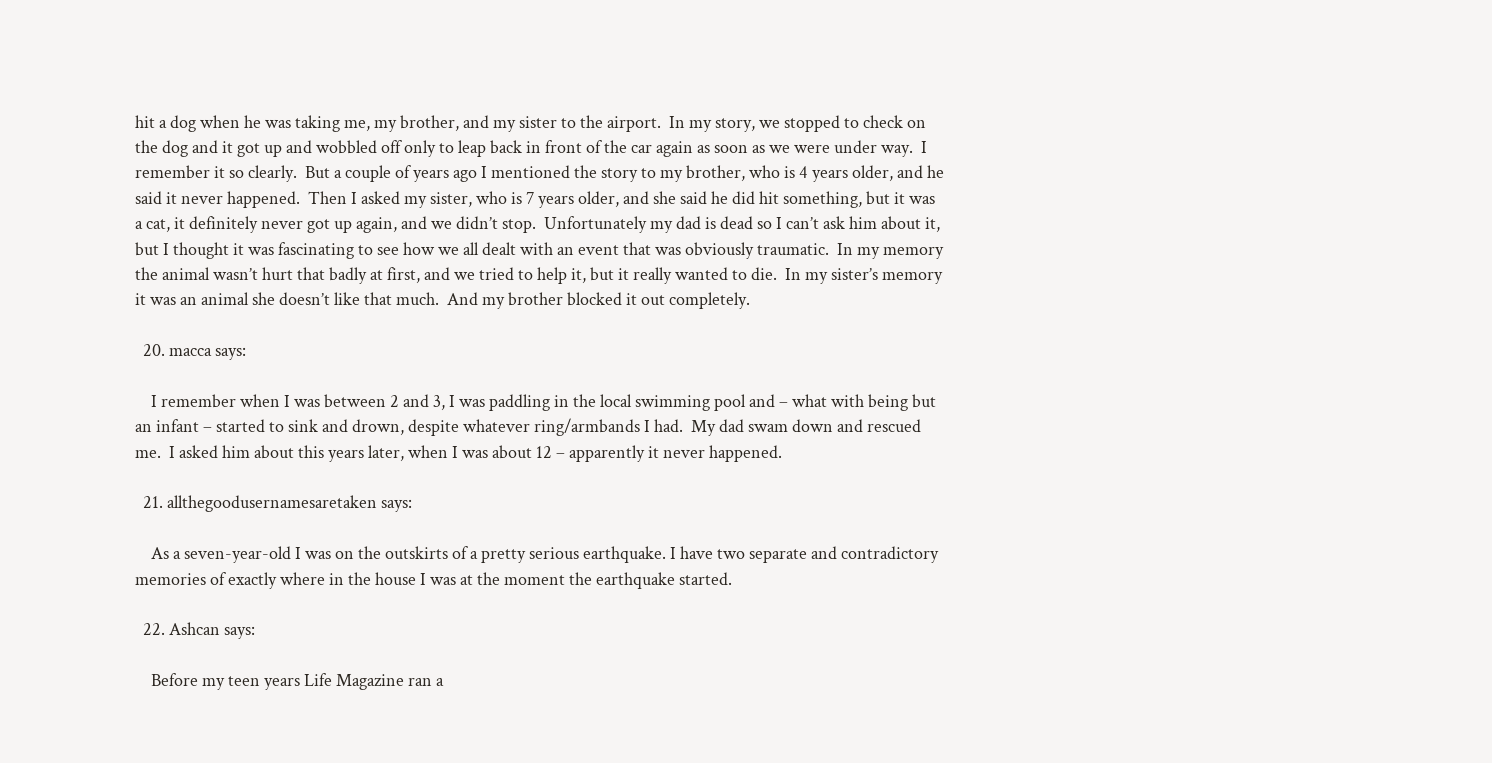hit a dog when he was taking me, my brother, and my sister to the airport.  In my story, we stopped to check on the dog and it got up and wobbled off only to leap back in front of the car again as soon as we were under way.  I remember it so clearly.  But a couple of years ago I mentioned the story to my brother, who is 4 years older, and he said it never happened.  Then I asked my sister, who is 7 years older, and she said he did hit something, but it was a cat, it definitely never got up again, and we didn’t stop.  Unfortunately my dad is dead so I can’t ask him about it, but I thought it was fascinating to see how we all dealt with an event that was obviously traumatic.  In my memory  the animal wasn’t hurt that badly at first, and we tried to help it, but it really wanted to die.  In my sister’s memory it was an animal she doesn’t like that much.  And my brother blocked it out completely.

  20. macca says:

    I remember when I was between 2 and 3, I was paddling in the local swimming pool and – what with being but an infant – started to sink and drown, despite whatever ring/armbands I had.  My dad swam down and rescued me.  I asked him about this years later, when I was about 12 – apparently it never happened.

  21. allthegoodusernamesaretaken says:

    As a seven-year-old I was on the outskirts of a pretty serious earthquake. I have two separate and contradictory memories of exactly where in the house I was at the moment the earthquake started.

  22. Ashcan says:

    Before my teen years Life Magazine ran a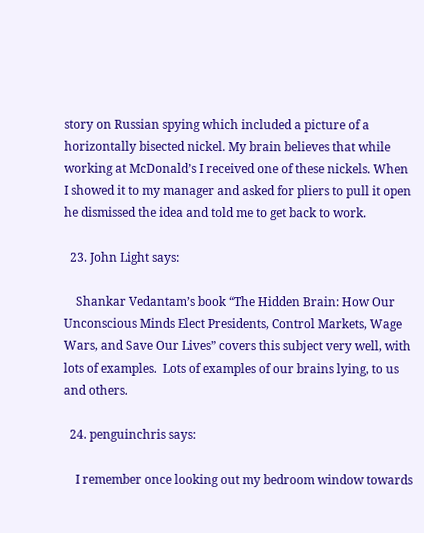story on Russian spying which included a picture of a horizontally bisected nickel. My brain believes that while working at McDonald’s I received one of these nickels. When I showed it to my manager and asked for pliers to pull it open he dismissed the idea and told me to get back to work.

  23. John Light says:

    Shankar Vedantam’s book “The Hidden Brain: How Our Unconscious Minds Elect Presidents, Control Markets, Wage Wars, and Save Our Lives” covers this subject very well, with lots of examples.  Lots of examples of our brains lying, to us and others.

  24. penguinchris says:

    I remember once looking out my bedroom window towards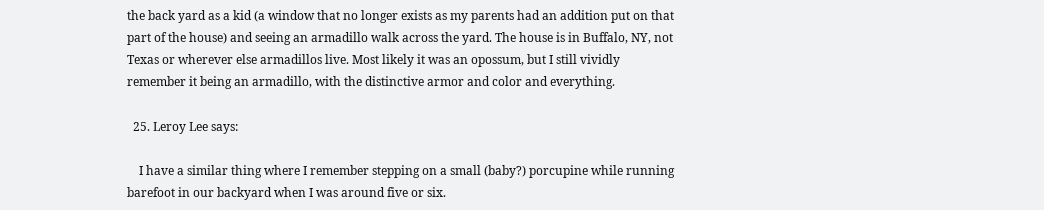the back yard as a kid (a window that no longer exists as my parents had an addition put on that part of the house) and seeing an armadillo walk across the yard. The house is in Buffalo, NY, not Texas or wherever else armadillos live. Most likely it was an opossum, but I still vividly remember it being an armadillo, with the distinctive armor and color and everything.

  25. Leroy Lee says:

    I have a similar thing where I remember stepping on a small (baby?) porcupine while running barefoot in our backyard when I was around five or six.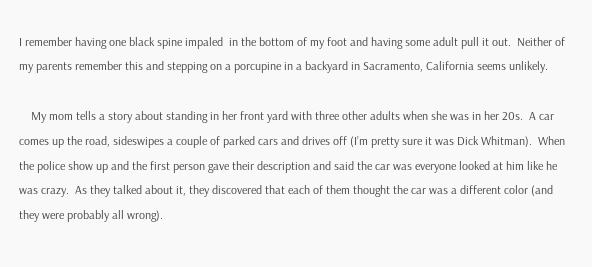I remember having one black spine impaled  in the bottom of my foot and having some adult pull it out.  Neither of my parents remember this and stepping on a porcupine in a backyard in Sacramento, California seems unlikely.

    My mom tells a story about standing in her front yard with three other adults when she was in her 20s.  A car comes up the road, sideswipes a couple of parked cars and drives off (I’m pretty sure it was Dick Whitman).  When the police show up and the first person gave their description and said the car was everyone looked at him like he was crazy.  As they talked about it, they discovered that each of them thought the car was a different color (and they were probably all wrong).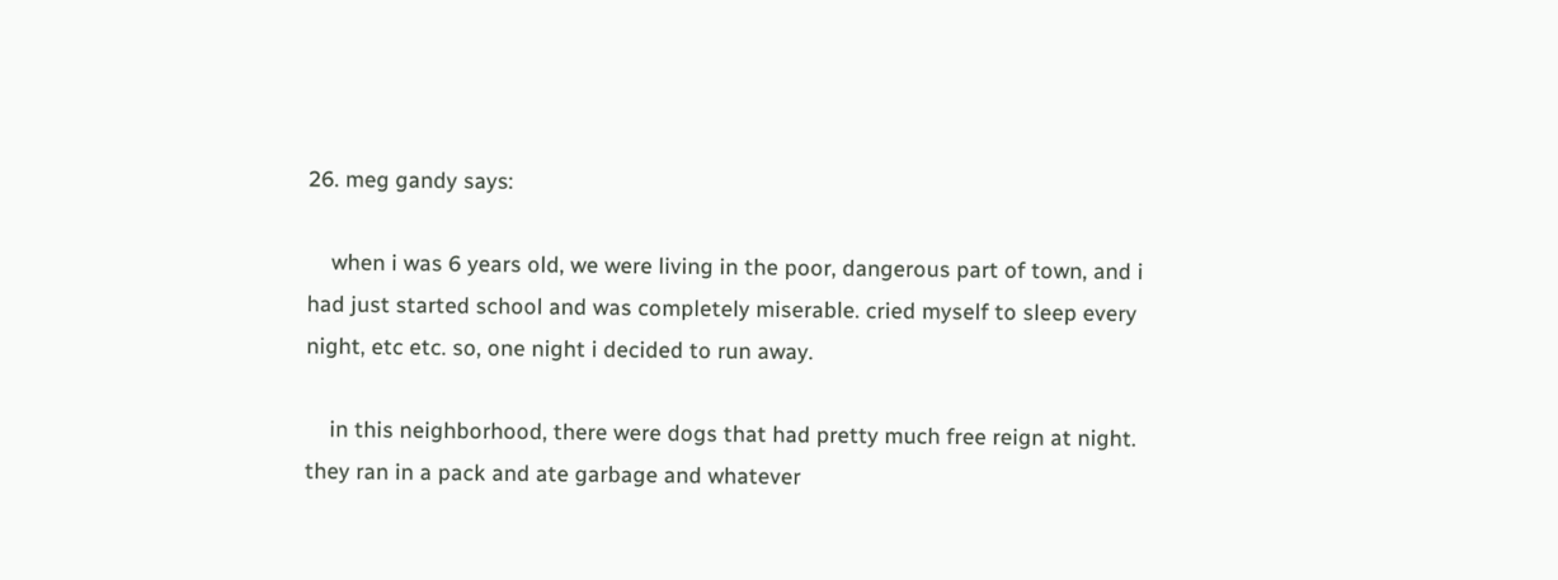26. meg gandy says:

    when i was 6 years old, we were living in the poor, dangerous part of town, and i had just started school and was completely miserable. cried myself to sleep every night, etc etc. so, one night i decided to run away.

    in this neighborhood, there were dogs that had pretty much free reign at night. they ran in a pack and ate garbage and whatever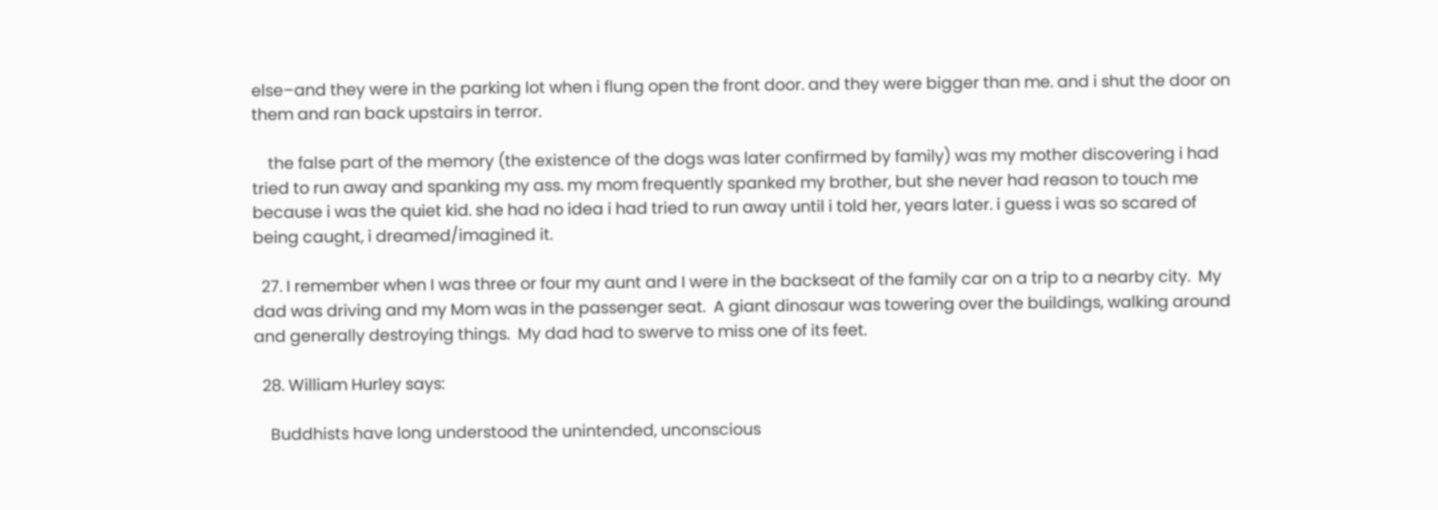else–and they were in the parking lot when i flung open the front door. and they were bigger than me. and i shut the door on them and ran back upstairs in terror.

    the false part of the memory (the existence of the dogs was later confirmed by family) was my mother discovering i had tried to run away and spanking my ass. my mom frequently spanked my brother, but she never had reason to touch me because i was the quiet kid. she had no idea i had tried to run away until i told her, years later. i guess i was so scared of being caught, i dreamed/imagined it.

  27. I remember when I was three or four my aunt and I were in the backseat of the family car on a trip to a nearby city.  My dad was driving and my Mom was in the passenger seat.  A giant dinosaur was towering over the buildings, walking around and generally destroying things.  My dad had to swerve to miss one of its feet.

  28. William Hurley says:

    Buddhists have long understood the unintended, unconscious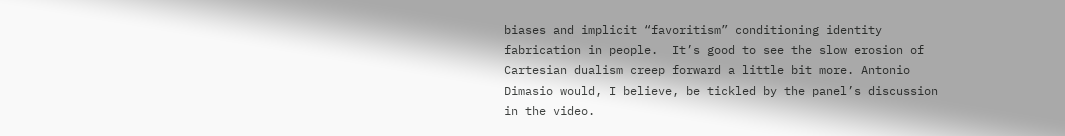biases and implicit “favoritism” conditioning identity fabrication in people.  It’s good to see the slow erosion of Cartesian dualism creep forward a little bit more. Antonio Dimasio would, I believe, be tickled by the panel’s discussion in the video.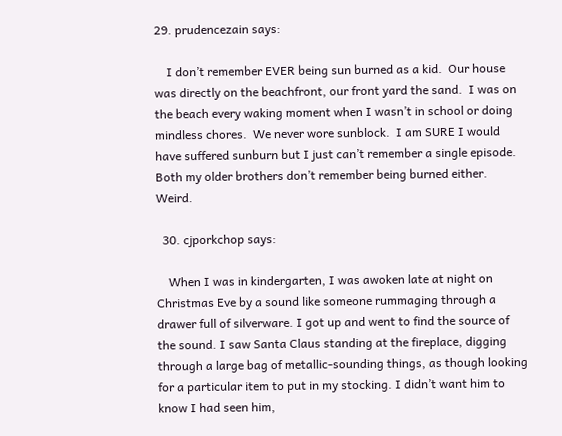29. prudencezain says:

    I don’t remember EVER being sun burned as a kid.  Our house was directly on the beachfront, our front yard the sand.  I was on the beach every waking moment when I wasn’t in school or doing mindless chores.  We never wore sunblock.  I am SURE I would have suffered sunburn but I just can’t remember a single episode.  Both my older brothers don’t remember being burned either.  Weird.

  30. cjporkchop says:

    When I was in kindergarten, I was awoken late at night on Christmas Eve by a sound like someone rummaging through a drawer full of silverware. I got up and went to find the source of the sound. I saw Santa Claus standing at the fireplace, digging through a large bag of metallic-sounding things, as though looking for a particular item to put in my stocking. I didn’t want him to know I had seen him,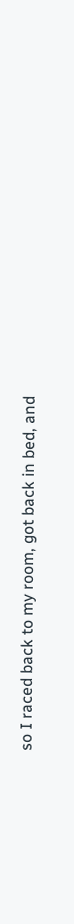so I raced back to my room, got back in bed, and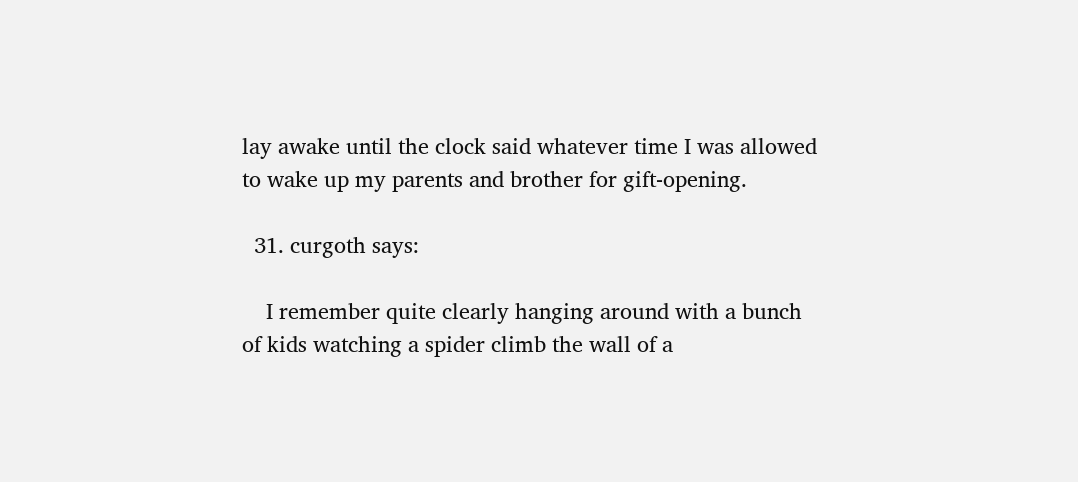lay awake until the clock said whatever time I was allowed to wake up my parents and brother for gift-opening.

  31. curgoth says:

    I remember quite clearly hanging around with a bunch of kids watching a spider climb the wall of a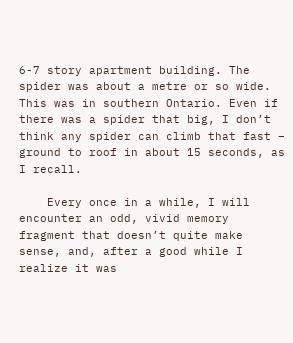6-7 story apartment building. The spider was about a metre or so wide. This was in southern Ontario. Even if there was a spider that big, I don’t think any spider can climb that fast – ground to roof in about 15 seconds, as I recall.

    Every once in a while, I will encounter an odd, vivid memory fragment that doesn’t quite make sense, and, after a good while I realize it was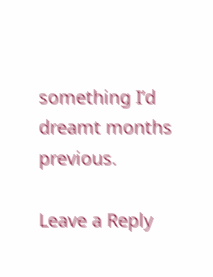something I’d dreamt months previous.

Leave a Reply